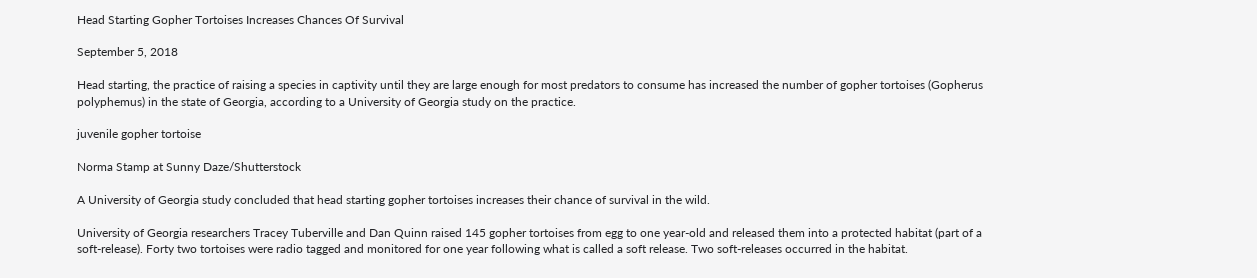Head Starting Gopher Tortoises Increases Chances Of Survival

September 5, 2018

Head starting, the practice of raising a species in captivity until they are large enough for most predators to consume has increased the number of gopher tortoises (Gopherus polyphemus) in the state of Georgia, according to a University of Georgia study on the practice.

juvenile gopher tortoise

Norma Stamp at Sunny Daze/Shutterstock

A University of Georgia study concluded that head starting gopher tortoises increases their chance of survival in the wild.

University of Georgia researchers Tracey Tuberville and Dan Quinn raised 145 gopher tortoises from egg to one year-old and released them into a protected habitat (part of a soft-release). Forty two tortoises were radio tagged and monitored for one year following what is called a soft release. Two soft-releases occurred in the habitat.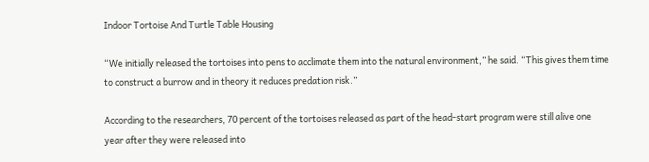Indoor Tortoise And Turtle Table Housing

“We initially released the tortoises into pens to acclimate them into the natural environment,” he said. “This gives them time to construct a burrow and in theory it reduces predation risk.”

According to the researchers, 70 percent of the tortoises released as part of the head-start program were still alive one year after they were released into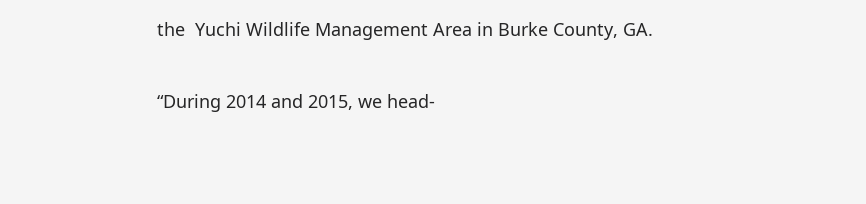the  Yuchi Wildlife Management Area in Burke County, GA.

“During 2014 and 2015, we head‐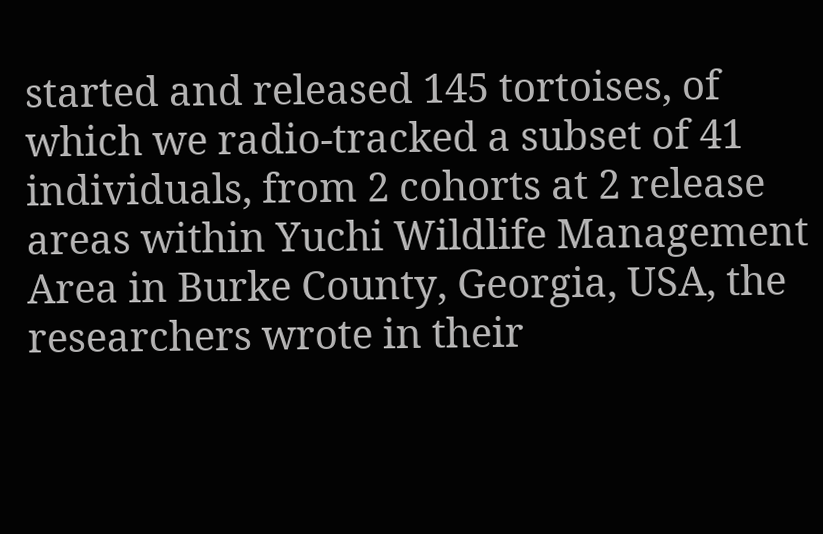started and released 145 tortoises, of which we radio‐tracked a subset of 41 individuals, from 2 cohorts at 2 release areas within Yuchi Wildlife Management Area in Burke County, Georgia, USA, the researchers wrote in their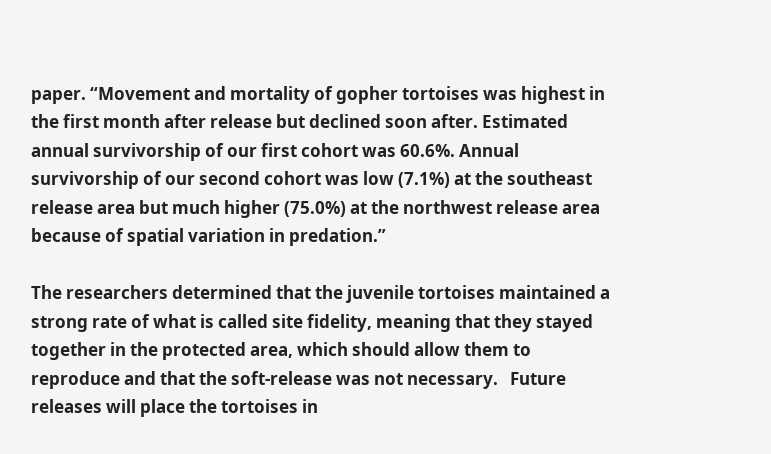paper. “Movement and mortality of gopher tortoises was highest in the first month after release but declined soon after. Estimated annual survivorship of our first cohort was 60.6%. Annual survivorship of our second cohort was low (7.1%) at the southeast release area but much higher (75.0%) at the northwest release area because of spatial variation in predation.”

The researchers determined that the juvenile tortoises maintained a strong rate of what is called site fidelity, meaning that they stayed together in the protected area, which should allow them to reproduce and that the soft-release was not necessary.   Future releases will place the tortoises in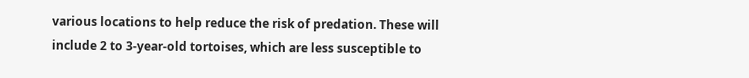various locations to help reduce the risk of predation. These will include 2 to 3-year-old tortoises, which are less susceptible to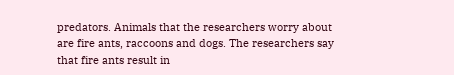predators. Animals that the researchers worry about are fire ants, raccoons and dogs. The researchers say that fire ants result in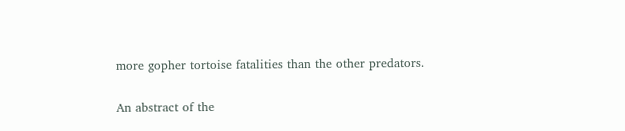more gopher tortoise fatalities than the other predators.

An abstract of the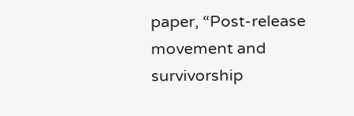paper, “Post‐release movement and survivorship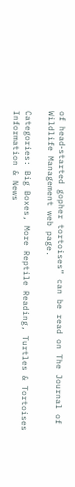of head‐started gopher tortoises” can be read on The Journal of Wildlife Management web page.

Categories: Big Boxes, More Reptile Reading, Turtles & Tortoises Information & News